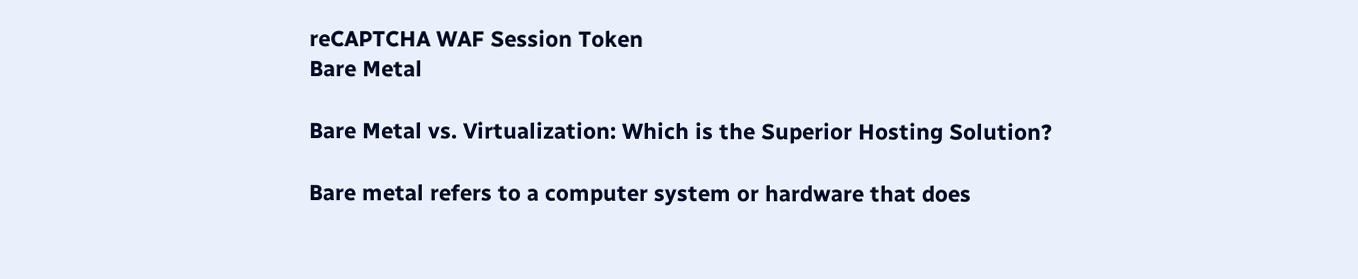reCAPTCHA WAF Session Token
Bare Metal

Bare Metal vs. Virtualization: Which is the Superior Hosting Solution?

Bare metal refers to a computer system or hardware that does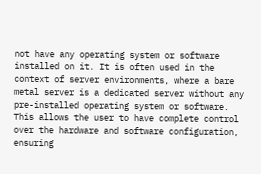not have any operating system or software installed on it. It is often used in the context of server environments, where a bare metal server is a dedicated server without any pre-installed operating system or software. This allows the user to have complete control over the hardware and software configuration, ensuring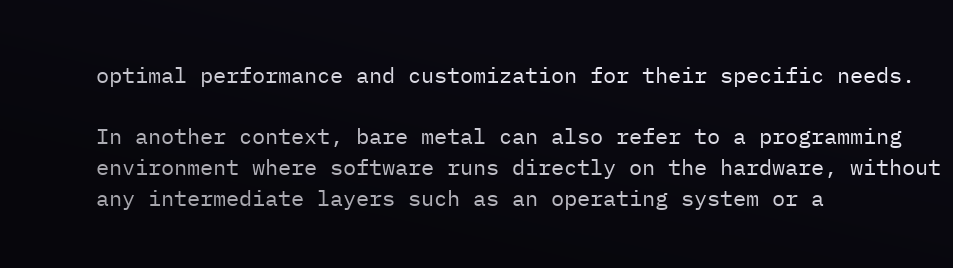optimal performance and customization for their specific needs.

In another context, bare metal can also refer to a programming environment where software runs directly on the hardware, without any intermediate layers such as an operating system or a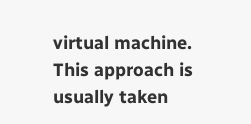virtual machine. This approach is usually taken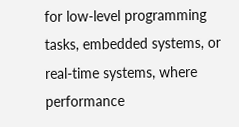for low-level programming tasks, embedded systems, or real-time systems, where performance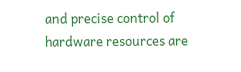and precise control of hardware resources are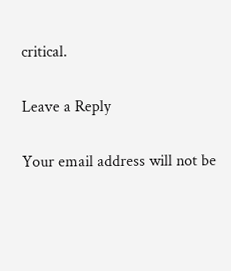critical.

Leave a Reply

Your email address will not be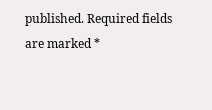published. Required fields are marked *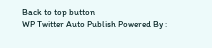Back to top button
WP Twitter Auto Publish Powered By :